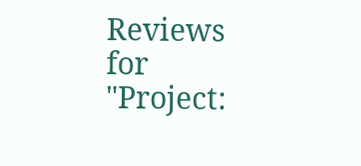Reviews for "Project: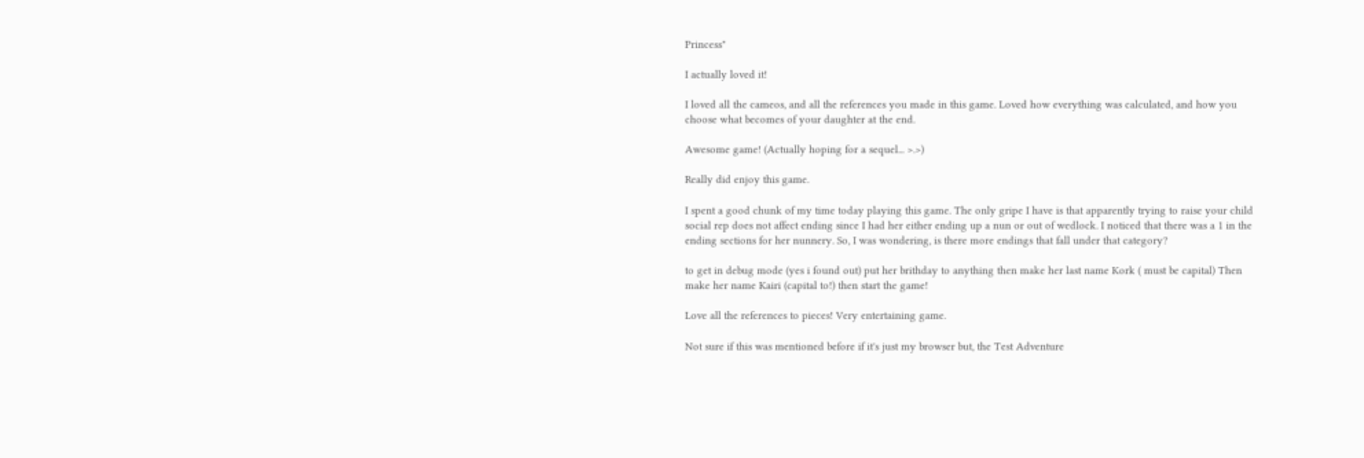Princess"

I actually loved it!

I loved all the cameos, and all the references you made in this game. Loved how everything was calculated, and how you choose what becomes of your daughter at the end.

Awesome game! (Actually hoping for a sequel... >.>)

Really did enjoy this game.

I spent a good chunk of my time today playing this game. The only gripe I have is that apparently trying to raise your child social rep does not affect ending since I had her either ending up a nun or out of wedlock. I noticed that there was a 1 in the ending sections for her nunnery. So, I was wondering, is there more endings that fall under that category?

to get in debug mode (yes i found out) put her brithday to anything then make her last name Kork ( must be capital) Then make her name Kairi (capital to!) then start the game!

Love all the references to pieces! Very entertaining game.

Not sure if this was mentioned before if it's just my browser but, the Test Adventure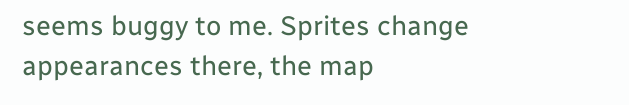seems buggy to me. Sprites change appearances there, the map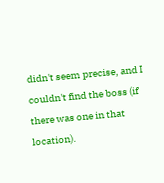didn't seem precise, and I couldn't find the boss (if there was one in that location).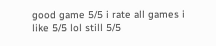good game 5/5 i rate all games i like 5/5 lol still 5/5